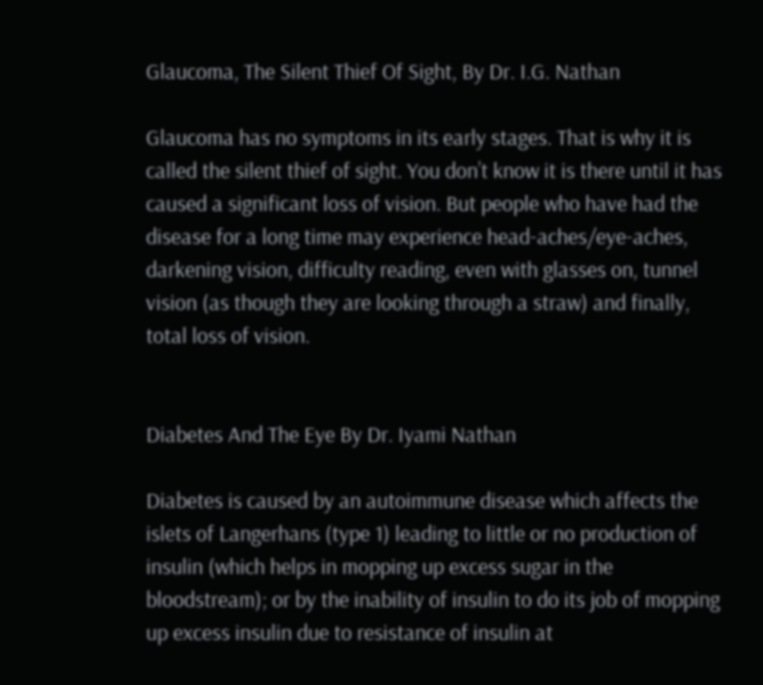Glaucoma, The Silent Thief Of Sight, By Dr. I.G. Nathan

Glaucoma has no symptoms in its early stages. That is why it is called the silent thief of sight. You don’t know it is there until it has caused a significant loss of vision. But people who have had the disease for a long time may experience head-aches/eye-aches, darkening vision, difficulty reading, even with glasses on, tunnel vision (as though they are looking through a straw) and finally, total loss of vision.


Diabetes And The Eye By Dr. Iyami Nathan

Diabetes is caused by an autoimmune disease which affects the islets of Langerhans (type 1) leading to little or no production of insulin (which helps in mopping up excess sugar in the bloodstream); or by the inability of insulin to do its job of mopping up excess insulin due to resistance of insulin at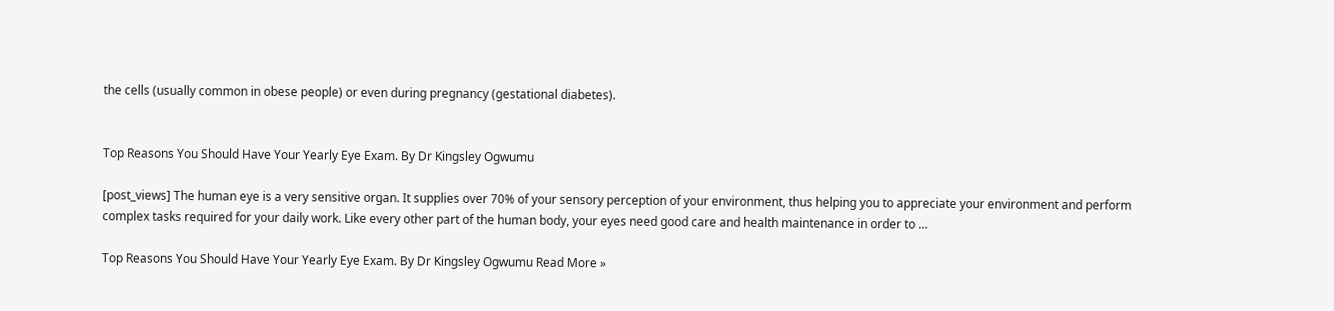the cells (usually common in obese people) or even during pregnancy (gestational diabetes).


Top Reasons You Should Have Your Yearly Eye Exam. By Dr Kingsley Ogwumu

[post_views] The human eye is a very sensitive organ. It supplies over 70% of your sensory perception of your environment, thus helping you to appreciate your environment and perform complex tasks required for your daily work. Like every other part of the human body, your eyes need good care and health maintenance in order to …

Top Reasons You Should Have Your Yearly Eye Exam. By Dr Kingsley Ogwumu Read More »